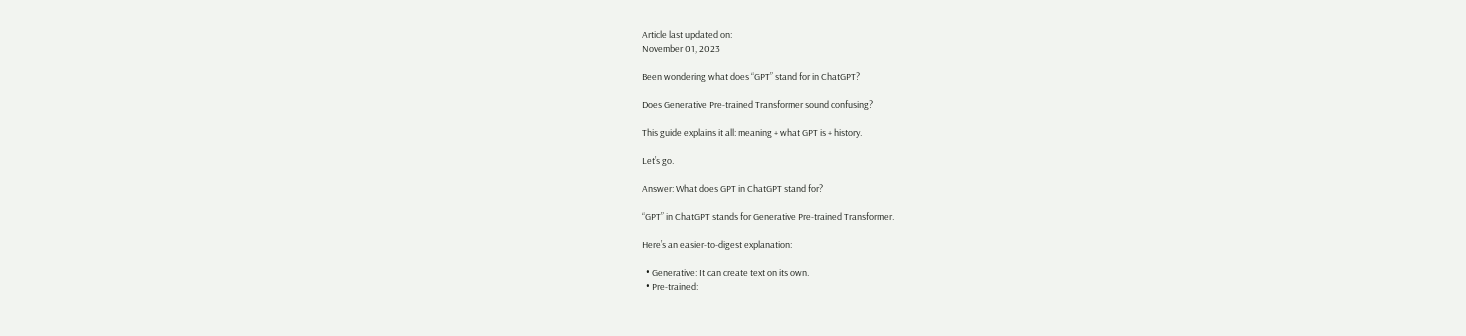Article last updated on:
November 01, 2023

Been wondering what does “GPT” stand for in ChatGPT?

Does Generative Pre-trained Transformer sound confusing?

This guide explains it all: meaning + what GPT is + history.

Let’s go.

Answer: What does GPT in ChatGPT stand for?

“GPT” in ChatGPT stands for Generative Pre-trained Transformer.

Here’s an easier-to-digest explanation:

  • Generative: It can create text on its own.
  • Pre-trained: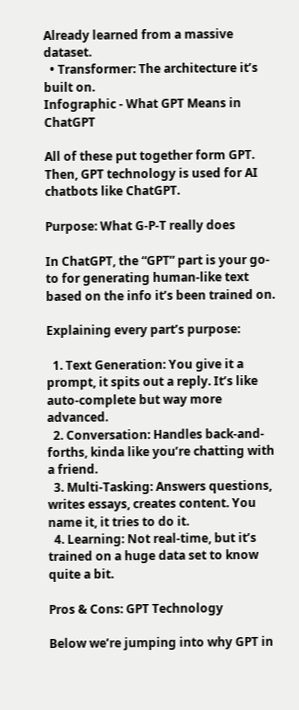Already learned from a massive dataset.
  • Transformer: The architecture it’s built on.
Infographic - What GPT Means in ChatGPT

All of these put together form GPT. Then, GPT technology is used for AI chatbots like ChatGPT.

Purpose: What G-P-T really does

In ChatGPT, the “GPT” part is your go-to for generating human-like text based on the info it’s been trained on.

Explaining every part’s purpose:

  1. Text Generation: You give it a prompt, it spits out a reply. It’s like auto-complete but way more advanced.
  2. Conversation: Handles back-and-forths, kinda like you’re chatting with a friend.
  3. Multi-Tasking: Answers questions, writes essays, creates content. You name it, it tries to do it.
  4. Learning: Not real-time, but it’s trained on a huge data set to know quite a bit.

Pros & Cons: GPT Technology

Below we’re jumping into why GPT in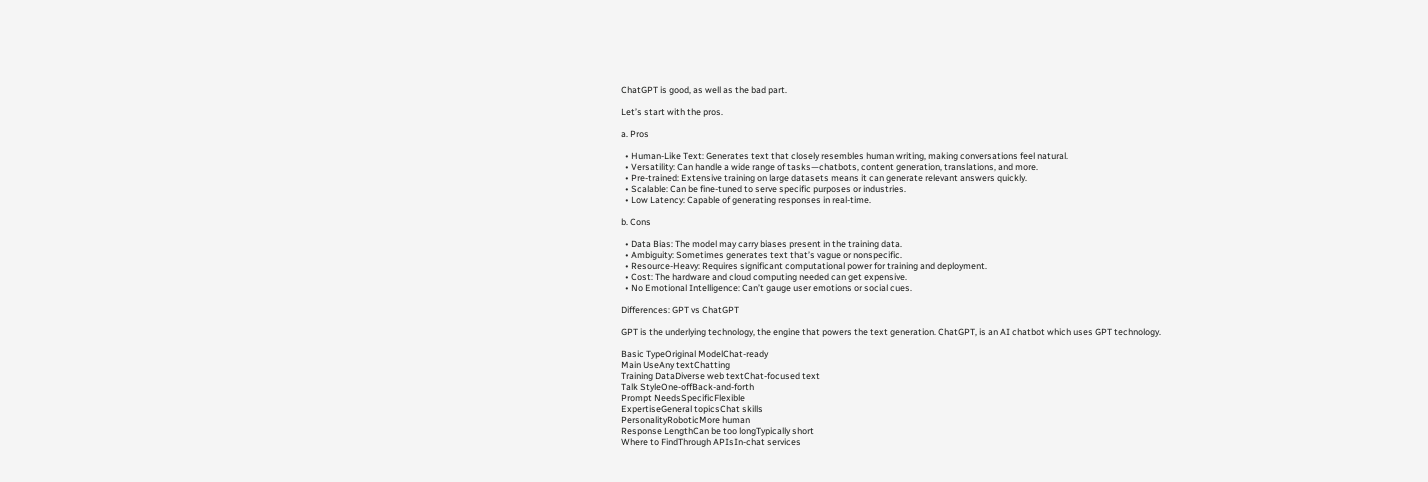ChatGPT is good, as well as the bad part.

Let’s start with the pros.

a. Pros

  • Human-Like Text: Generates text that closely resembles human writing, making conversations feel natural.
  • Versatility: Can handle a wide range of tasks—chatbots, content generation, translations, and more.
  • Pre-trained: Extensive training on large datasets means it can generate relevant answers quickly.
  • Scalable: Can be fine-tuned to serve specific purposes or industries.
  • Low Latency: Capable of generating responses in real-time.

b. Cons

  • Data Bias: The model may carry biases present in the training data.
  • Ambiguity: Sometimes generates text that’s vague or nonspecific.
  • Resource-Heavy: Requires significant computational power for training and deployment.
  • Cost: The hardware and cloud computing needed can get expensive.
  • No Emotional Intelligence: Can’t gauge user emotions or social cues.

Differences: GPT vs ChatGPT

GPT is the underlying technology, the engine that powers the text generation. ChatGPT, is an AI chatbot which uses GPT technology.

Basic TypeOriginal ModelChat-ready
Main UseAny textChatting
Training DataDiverse web textChat-focused text
Talk StyleOne-offBack-and-forth
Prompt NeedsSpecificFlexible
ExpertiseGeneral topicsChat skills
PersonalityRoboticMore human
Response LengthCan be too longTypically short
Where to FindThrough APIsIn-chat services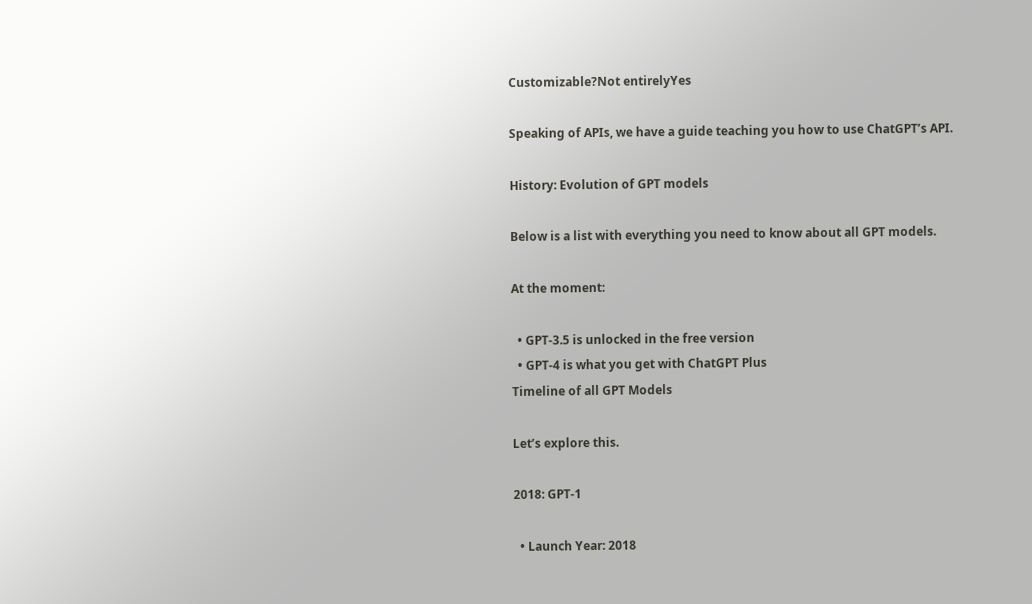Customizable?Not entirelyYes

Speaking of APIs, we have a guide teaching you how to use ChatGPT’s API.

History: Evolution of GPT models

Below is a list with everything you need to know about all GPT models.

At the moment:

  • GPT-3.5 is unlocked in the free version
  • GPT-4 is what you get with ChatGPT Plus
Timeline of all GPT Models

Let’s explore this.

2018: GPT-1

  • Launch Year: 2018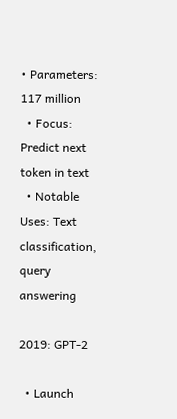• Parameters: 117 million
  • Focus: Predict next token in text
  • Notable Uses: Text classification, query answering

2019: GPT-2

  • Launch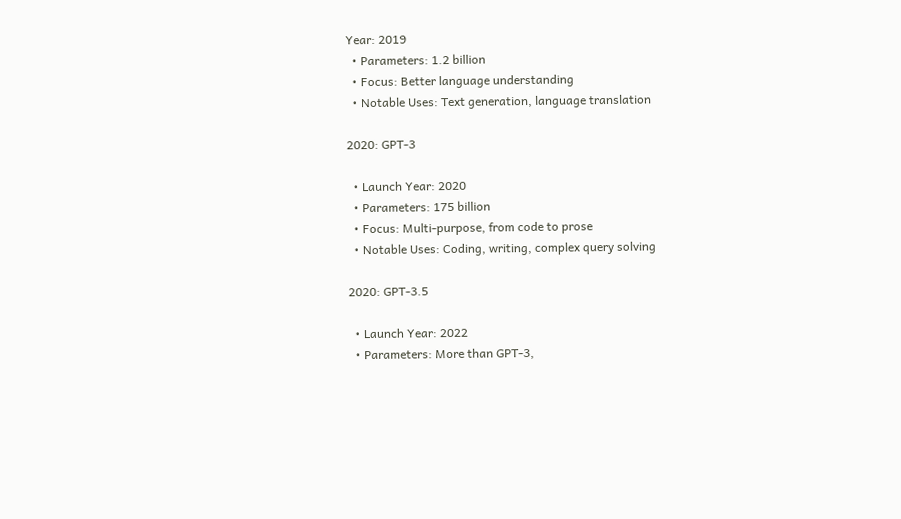Year: 2019
  • Parameters: 1.2 billion
  • Focus: Better language understanding
  • Notable Uses: Text generation, language translation

2020: GPT-3

  • Launch Year: 2020
  • Parameters: 175 billion
  • Focus: Multi-purpose, from code to prose
  • Notable Uses: Coding, writing, complex query solving

2020: GPT-3.5

  • Launch Year: 2022
  • Parameters: More than GPT-3,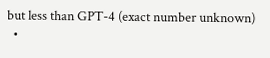but less than GPT-4 (exact number unknown)
  •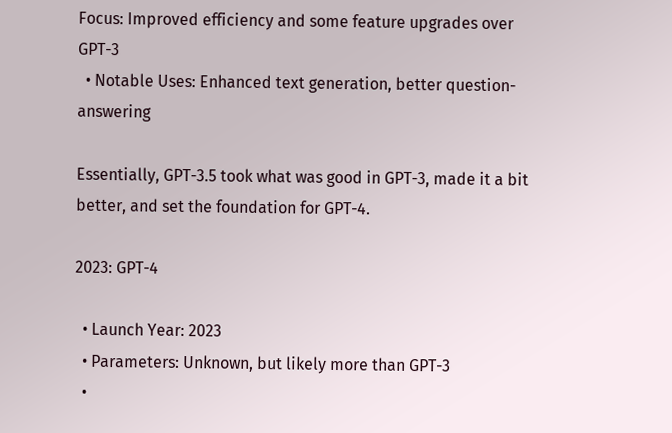Focus: Improved efficiency and some feature upgrades over GPT-3
  • Notable Uses: Enhanced text generation, better question-answering

Essentially, GPT-3.5 took what was good in GPT-3, made it a bit better, and set the foundation for GPT-4.

2023: GPT-4

  • Launch Year: 2023
  • Parameters: Unknown, but likely more than GPT-3
  •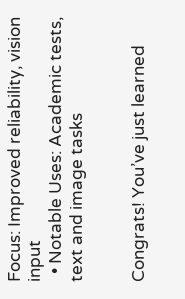Focus: Improved reliability, vision input
  • Notable Uses: Academic tests, text and image tasks


Congrats! You’ve just learned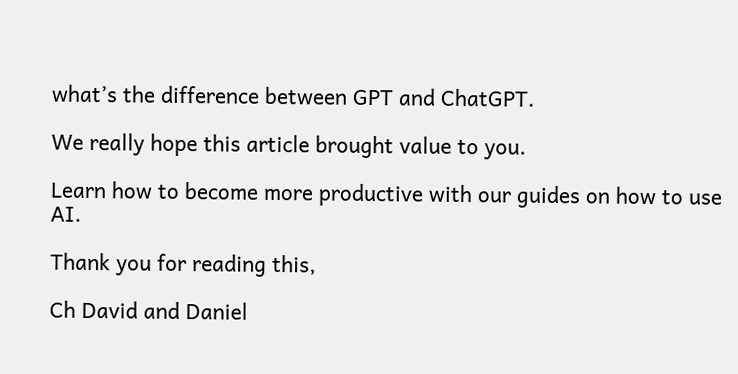what’s the difference between GPT and ChatGPT.

We really hope this article brought value to you.

Learn how to become more productive with our guides on how to use AI.

Thank you for reading this,

Ch David and Daniel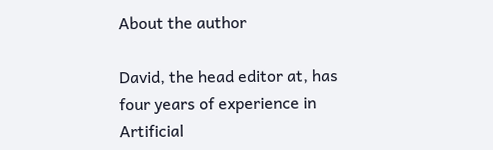About the author

David, the head editor at, has four years of experience in Artificial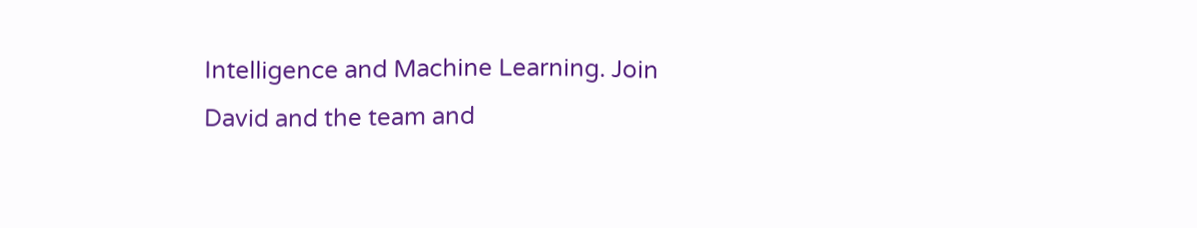Intelligence and Machine Learning. Join David and the team and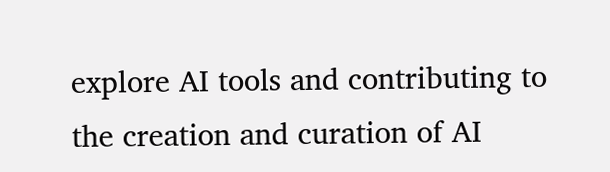explore AI tools and contributing to the creation and curation of AI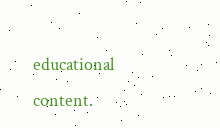educational content.